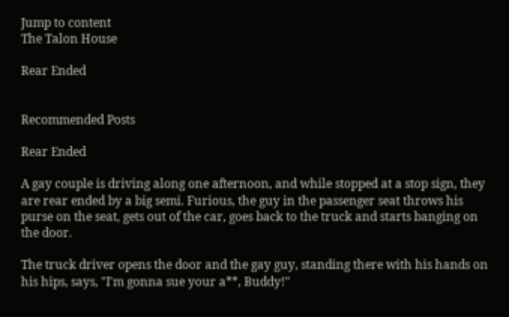Jump to content
The Talon House

Rear Ended


Recommended Posts

Rear Ended

A gay couple is driving along one afternoon, and while stopped at a stop sign, they are rear ended by a big semi. Furious, the guy in the passenger seat throws his purse on the seat, gets out of the car, goes back to the truck and starts banging on the door.

The truck driver opens the door and the gay guy, standing there with his hands on his hips, says, "I'm gonna sue your a**, Buddy!"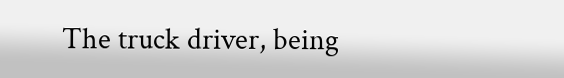The truck driver, being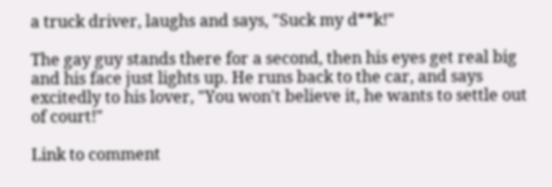a truck driver, laughs and says, "Suck my d**k!"

The gay guy stands there for a second, then his eyes get real big and his face just lights up. He runs back to the car, and says excitedly to his lover, "You won't believe it, he wants to settle out of court!"

Link to comment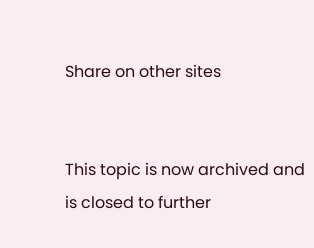Share on other sites


This topic is now archived and is closed to further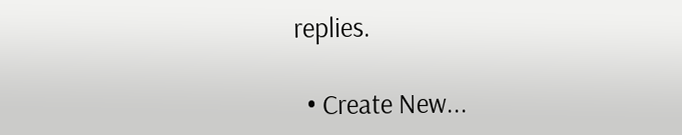replies.

  • Create New...